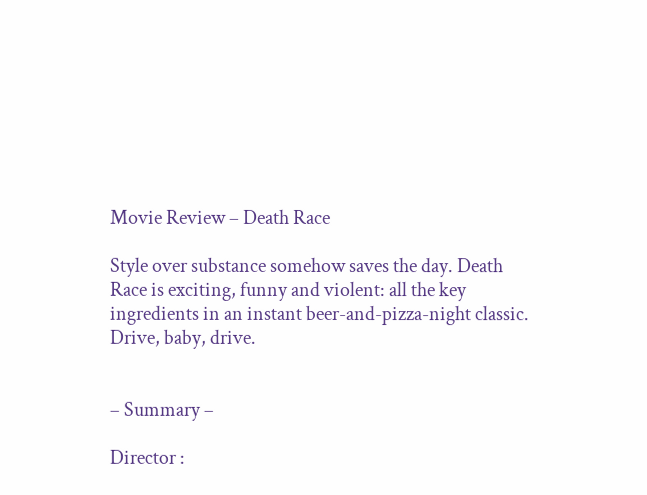Movie Review – Death Race

Style over substance somehow saves the day. Death Race is exciting, funny and violent: all the key ingredients in an instant beer-and-pizza-night classic.
Drive, baby, drive.


– Summary –

Director :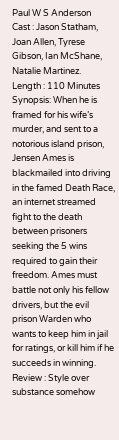Paul W S Anderson
Cast : Jason Statham, Joan Allen, Tyrese Gibson, Ian McShane, Natalie Martinez.
Length : 110 Minutes
Synopsis: When he is framed for his wife’s murder, and sent to a notorious island prison, Jensen Ames is blackmailed into driving in the famed Death Race, an internet streamed fight to the death between prisoners seeking the 5 wins required to gain their freedom. Ames must battle not only his fellow drivers, but the evil prison Warden who wants to keep him in jail for ratings, or kill him if he succeeds in winning.
Review : Style over substance somehow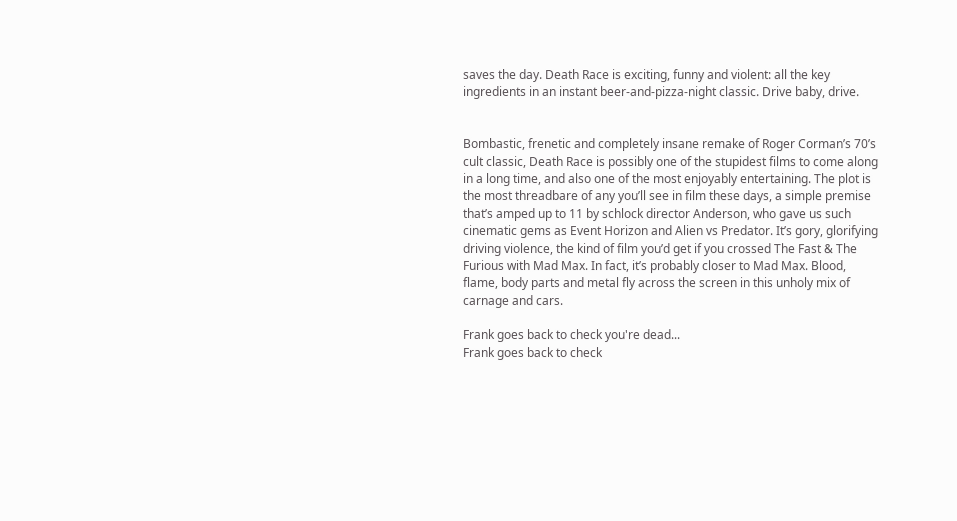saves the day. Death Race is exciting, funny and violent: all the key ingredients in an instant beer-and-pizza-night classic. Drive baby, drive.


Bombastic, frenetic and completely insane remake of Roger Corman’s 70’s cult classic, Death Race is possibly one of the stupidest films to come along in a long time, and also one of the most enjoyably entertaining. The plot is the most threadbare of any you’ll see in film these days, a simple premise that’s amped up to 11 by schlock director Anderson, who gave us such cinematic gems as Event Horizon and Alien vs Predator. It’s gory, glorifying driving violence, the kind of film you’d get if you crossed The Fast & The Furious with Mad Max. In fact, it’s probably closer to Mad Max. Blood, flame, body parts and metal fly across the screen in this unholy mix of carnage and cars.

Frank goes back to check you're dead...
Frank goes back to check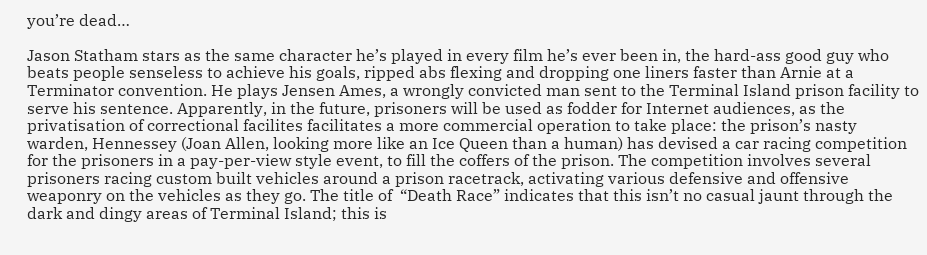you’re dead…

Jason Statham stars as the same character he’s played in every film he’s ever been in, the hard-ass good guy who beats people senseless to achieve his goals, ripped abs flexing and dropping one liners faster than Arnie at a Terminator convention. He plays Jensen Ames, a wrongly convicted man sent to the Terminal Island prison facility to serve his sentence. Apparently, in the future, prisoners will be used as fodder for Internet audiences, as the privatisation of correctional facilites facilitates a more commercial operation to take place: the prison’s nasty warden, Hennessey (Joan Allen, looking more like an Ice Queen than a human) has devised a car racing competition for the prisoners in a pay-per-view style event, to fill the coffers of the prison. The competition involves several prisoners racing custom built vehicles around a prison racetrack, activating various defensive and offensive weaponry on the vehicles as they go. The title of  “Death Race” indicates that this isn’t no casual jaunt through the dark and dingy areas of Terminal Island; this is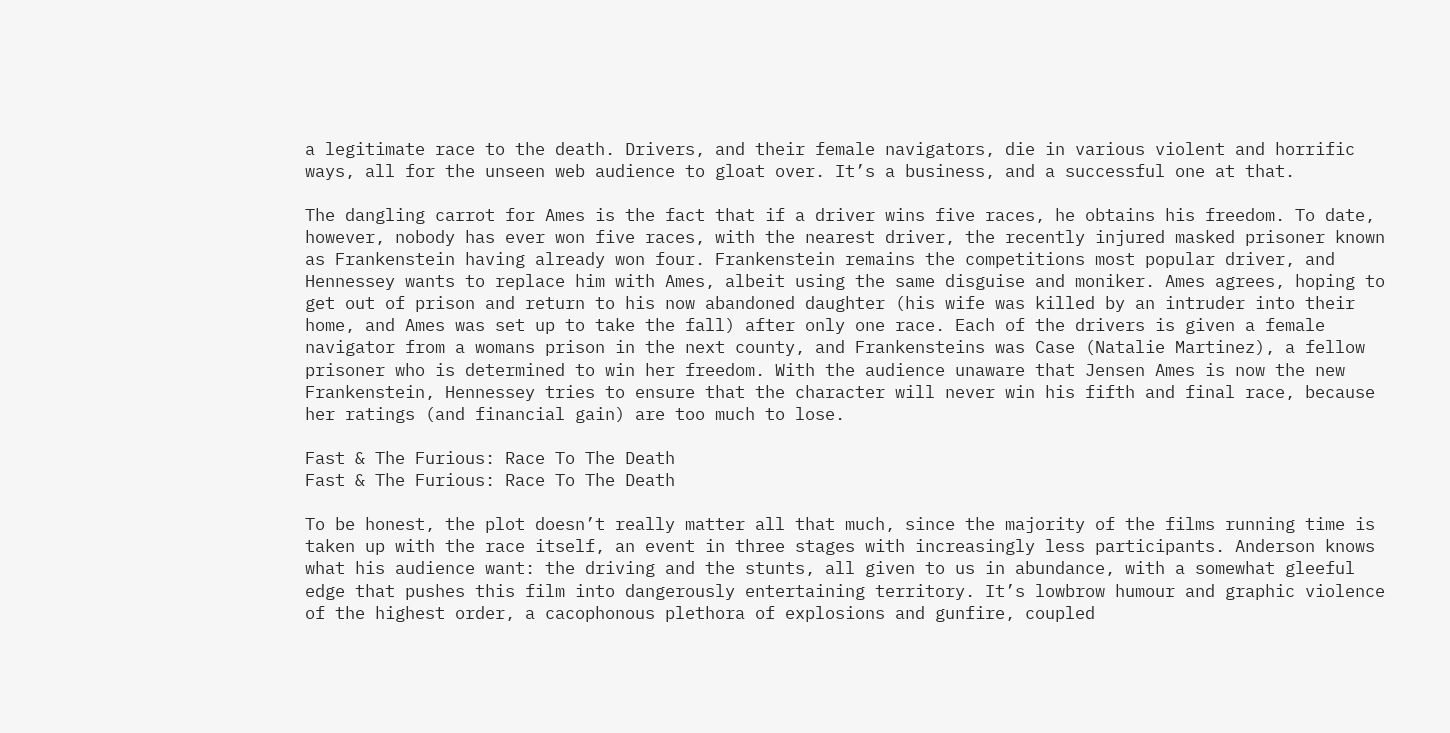a legitimate race to the death. Drivers, and their female navigators, die in various violent and horrific ways, all for the unseen web audience to gloat over. It’s a business, and a successful one at that.

The dangling carrot for Ames is the fact that if a driver wins five races, he obtains his freedom. To date, however, nobody has ever won five races, with the nearest driver, the recently injured masked prisoner known as Frankenstein having already won four. Frankenstein remains the competitions most popular driver, and Hennessey wants to replace him with Ames, albeit using the same disguise and moniker. Ames agrees, hoping to get out of prison and return to his now abandoned daughter (his wife was killed by an intruder into their home, and Ames was set up to take the fall) after only one race. Each of the drivers is given a female navigator from a womans prison in the next county, and Frankensteins was Case (Natalie Martinez), a fellow prisoner who is determined to win her freedom. With the audience unaware that Jensen Ames is now the new Frankenstein, Hennessey tries to ensure that the character will never win his fifth and final race, because her ratings (and financial gain) are too much to lose.

Fast & The Furious: Race To The Death
Fast & The Furious: Race To The Death

To be honest, the plot doesn’t really matter all that much, since the majority of the films running time is taken up with the race itself, an event in three stages with increasingly less participants. Anderson knows what his audience want: the driving and the stunts, all given to us in abundance, with a somewhat gleeful edge that pushes this film into dangerously entertaining territory. It’s lowbrow humour and graphic violence of the highest order, a cacophonous plethora of explosions and gunfire, coupled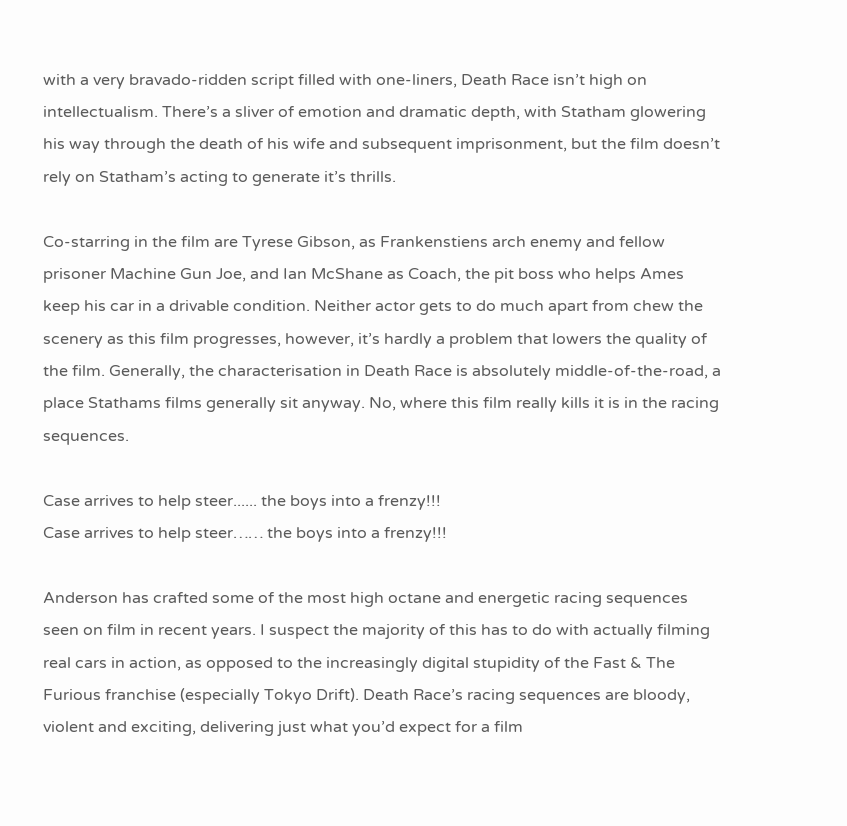with a very bravado-ridden script filled with one-liners, Death Race isn’t high on intellectualism. There’s a sliver of emotion and dramatic depth, with Statham glowering his way through the death of his wife and subsequent imprisonment, but the film doesn’t rely on Statham’s acting to generate it’s thrills.

Co-starring in the film are Tyrese Gibson, as Frankenstiens arch enemy and fellow prisoner Machine Gun Joe, and Ian McShane as Coach, the pit boss who helps Ames keep his car in a drivable condition. Neither actor gets to do much apart from chew the scenery as this film progresses, however, it’s hardly a problem that lowers the quality of the film. Generally, the characterisation in Death Race is absolutely middle-of-the-road, a place Stathams films generally sit anyway. No, where this film really kills it is in the racing sequences.

Case arrives to help steer...... the boys into a frenzy!!!
Case arrives to help steer…… the boys into a frenzy!!!

Anderson has crafted some of the most high octane and energetic racing sequences seen on film in recent years. I suspect the majority of this has to do with actually filming real cars in action, as opposed to the increasingly digital stupidity of the Fast & The Furious franchise (especially Tokyo Drift). Death Race’s racing sequences are bloody, violent and exciting, delivering just what you’d expect for a film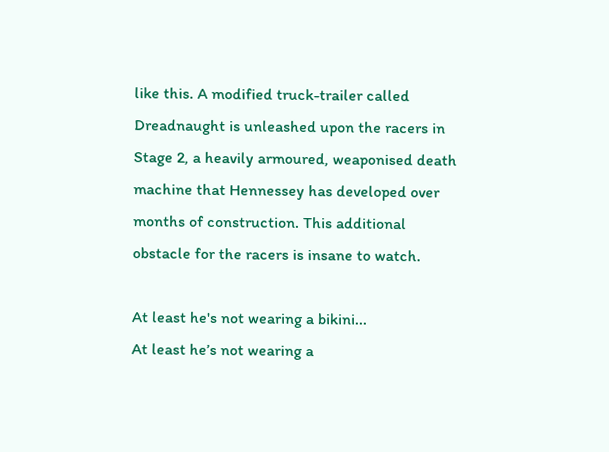like this. A modified truck-trailer called Dreadnaught is unleashed upon the racers in Stage 2, a heavily armoured, weaponised death machine that Hennessey has developed over months of construction. This additional obstacle for the racers is insane to watch.

At least he's not wearing a bikini...
At least he’s not wearing a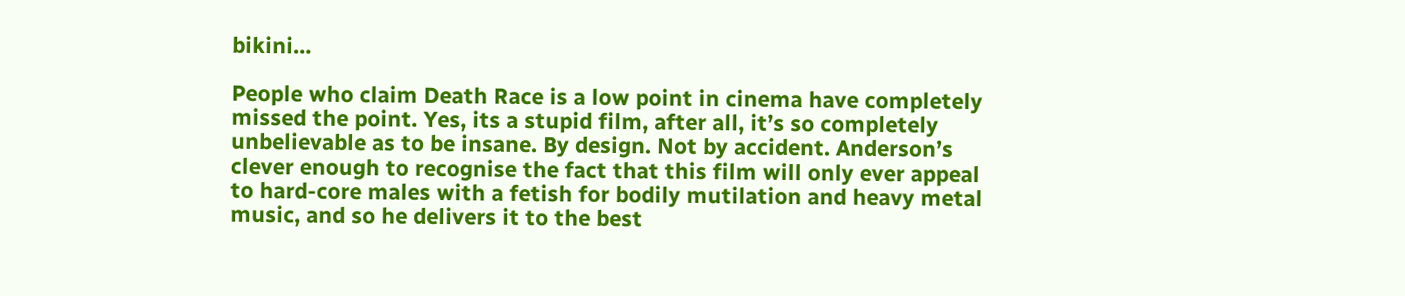bikini…

People who claim Death Race is a low point in cinema have completely missed the point. Yes, its a stupid film, after all, it’s so completely unbelievable as to be insane. By design. Not by accident. Anderson’s clever enough to recognise the fact that this film will only ever appeal to hard-core males with a fetish for bodily mutilation and heavy metal music, and so he delivers it to the best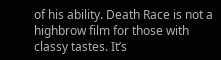of his ability. Death Race is not a highbrow film for those with classy tastes. It’s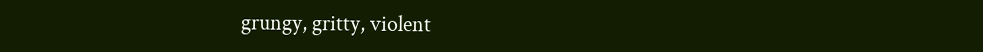grungy, gritty, violent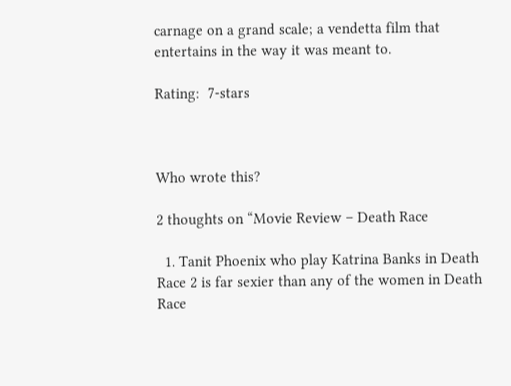carnage on a grand scale; a vendetta film that entertains in the way it was meant to.

Rating:  7-stars



Who wrote this?

2 thoughts on “Movie Review – Death Race

  1. Tanit Phoenix who play Katrina Banks in Death Race 2 is far sexier than any of the women in Death Race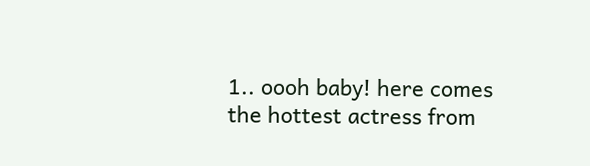1.. oooh baby! here comes the hottest actress from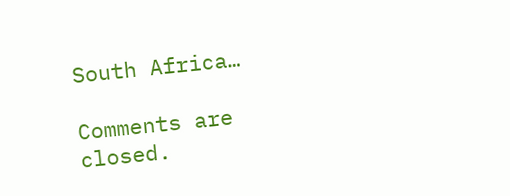South Africa…

Comments are closed.